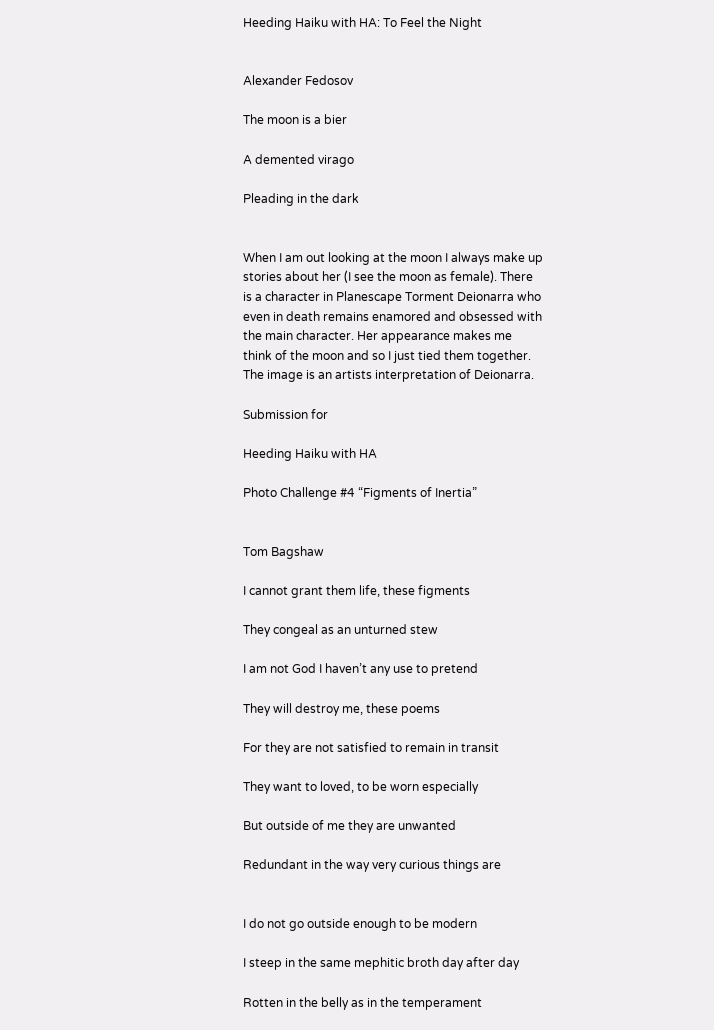Heeding Haiku with HA: To Feel the Night


Alexander Fedosov

The moon is a bier

A demented virago

Pleading in the dark


When I am out looking at the moon I always make up stories about her (I see the moon as female). There is a character in Planescape Torment Deionarra who even in death remains enamored and obsessed with the main character. Her appearance makes me think of the moon and so I just tied them together. The image is an artists interpretation of Deionarra.

Submission for

Heeding Haiku with HA

Photo Challenge #4 “Figments of Inertia”


Tom Bagshaw

I cannot grant them life, these figments

They congeal as an unturned stew

I am not God I haven’t any use to pretend

They will destroy me, these poems

For they are not satisfied to remain in transit

They want to loved, to be worn especially

But outside of me they are unwanted

Redundant in the way very curious things are


I do not go outside enough to be modern

I steep in the same mephitic broth day after day

Rotten in the belly as in the temperament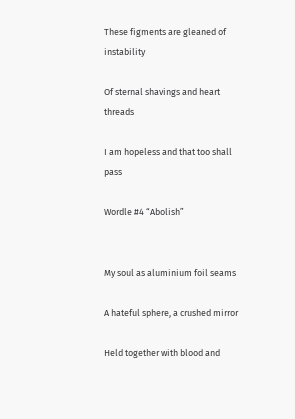These figments are gleaned of instability

Of sternal shavings and heart threads

I am hopeless and that too shall pass

Wordle #4 “Abolish”


My soul as aluminium foil seams

A hateful sphere, a crushed mirror

Held together with blood and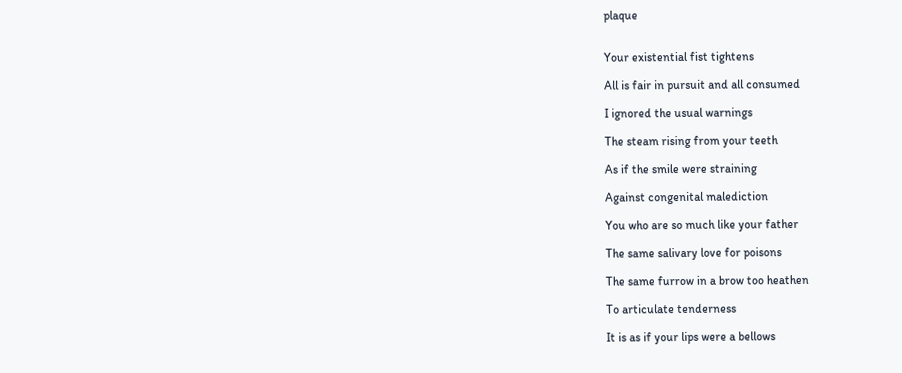plaque


Your existential fist tightens

All is fair in pursuit and all consumed

I ignored the usual warnings

The steam rising from your teeth

As if the smile were straining

Against congenital malediction

You who are so much like your father

The same salivary love for poisons

The same furrow in a brow too heathen

To articulate tenderness

It is as if your lips were a bellows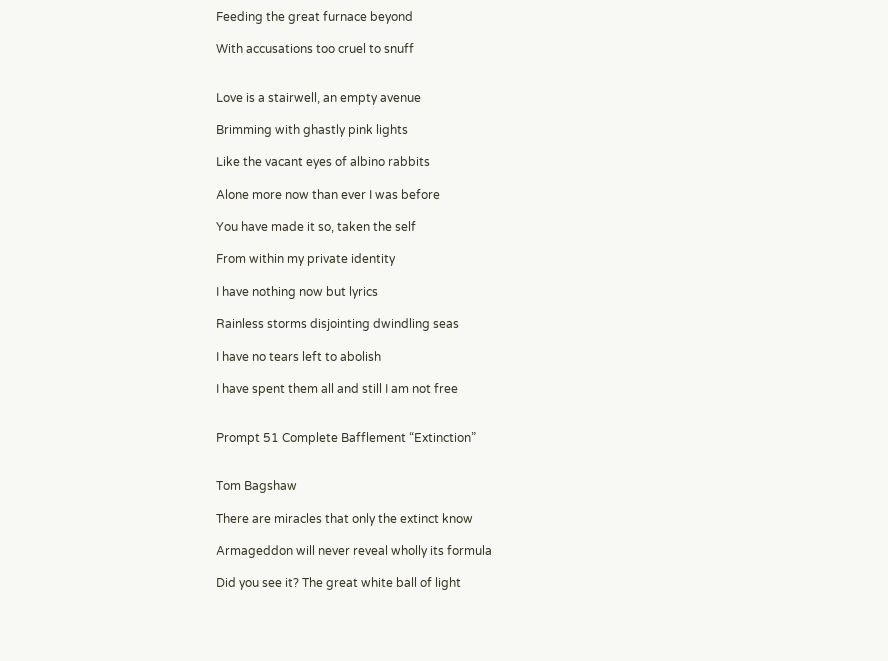Feeding the great furnace beyond

With accusations too cruel to snuff


Love is a stairwell, an empty avenue

Brimming with ghastly pink lights

Like the vacant eyes of albino rabbits

Alone more now than ever I was before

You have made it so, taken the self

From within my private identity

I have nothing now but lyrics

Rainless storms disjointing dwindling seas

I have no tears left to abolish

I have spent them all and still I am not free


Prompt 51 Complete Bafflement “Extinction”


Tom Bagshaw

There are miracles that only the extinct know

Armageddon will never reveal wholly its formula

Did you see it? The great white ball of light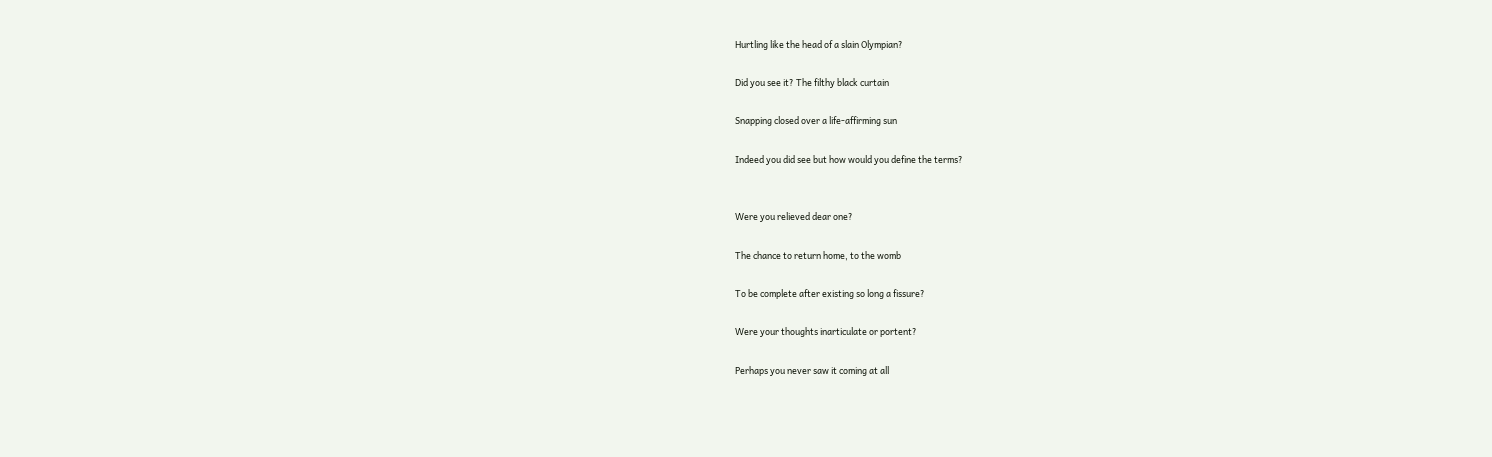Hurtling like the head of a slain Olympian?

Did you see it? The filthy black curtain

Snapping closed over a life-affirming sun

Indeed you did see but how would you define the terms?


Were you relieved dear one?

The chance to return home, to the womb

To be complete after existing so long a fissure?

Were your thoughts inarticulate or portent?

Perhaps you never saw it coming at all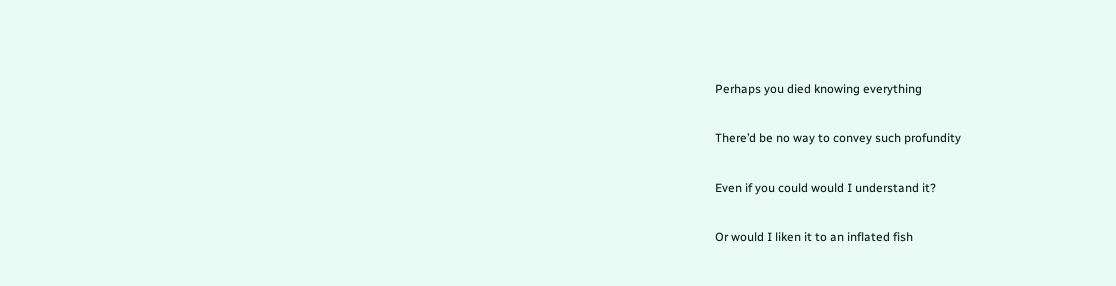Perhaps you died knowing everything

There’d be no way to convey such profundity

Even if you could would I understand it?

Or would I liken it to an inflated fish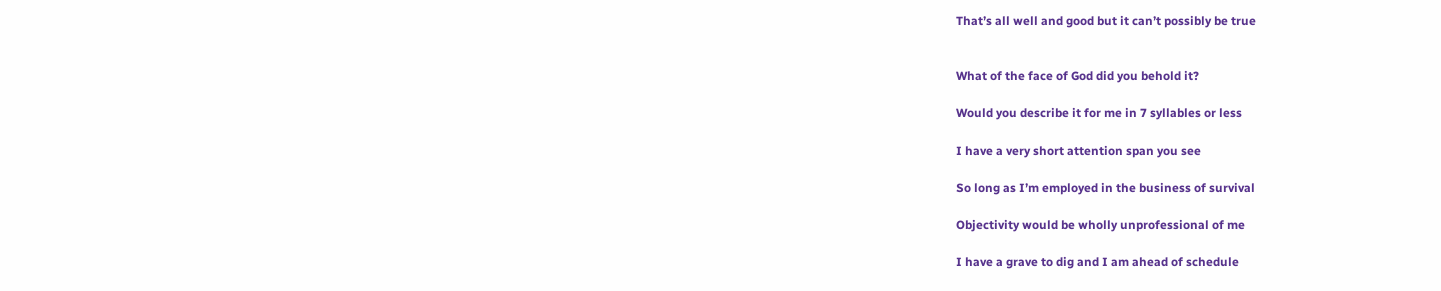That’s all well and good but it can’t possibly be true


What of the face of God did you behold it?

Would you describe it for me in 7 syllables or less

I have a very short attention span you see

So long as I’m employed in the business of survival

Objectivity would be wholly unprofessional of me

I have a grave to dig and I am ahead of schedule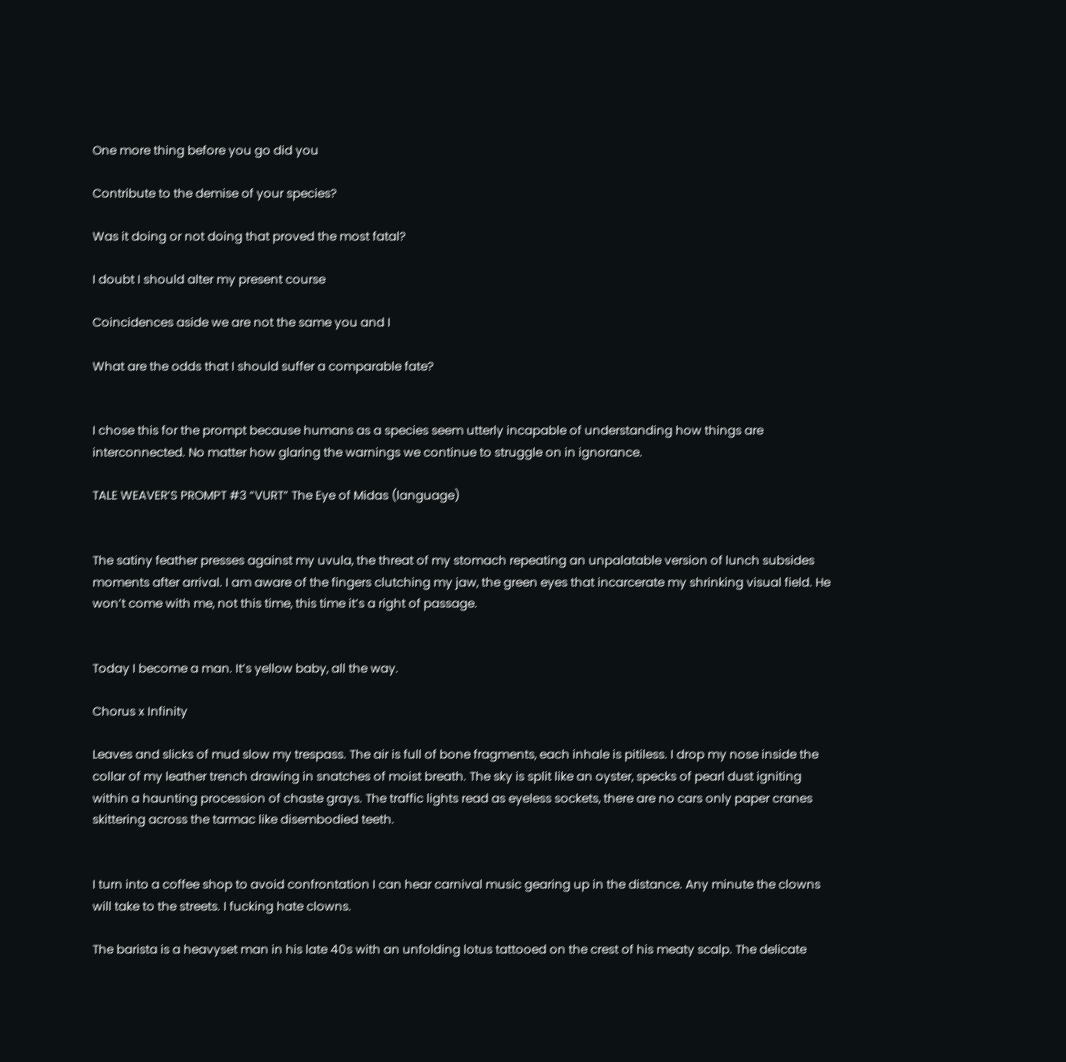One more thing before you go did you

Contribute to the demise of your species?

Was it doing or not doing that proved the most fatal?

I doubt I should alter my present course

Coincidences aside we are not the same you and I

What are the odds that I should suffer a comparable fate?


I chose this for the prompt because humans as a species seem utterly incapable of understanding how things are interconnected. No matter how glaring the warnings we continue to struggle on in ignorance.

TALE WEAVER’S PROMPT #3 “VURT” The Eye of Midas (language)


The satiny feather presses against my uvula, the threat of my stomach repeating an unpalatable version of lunch subsides moments after arrival. I am aware of the fingers clutching my jaw, the green eyes that incarcerate my shrinking visual field. He won’t come with me, not this time, this time it’s a right of passage.


Today I become a man. It’s yellow baby, all the way.

Chorus x Infinity

Leaves and slicks of mud slow my trespass. The air is full of bone fragments, each inhale is pitiless. I drop my nose inside the collar of my leather trench drawing in snatches of moist breath. The sky is split like an oyster, specks of pearl dust igniting within a haunting procession of chaste grays. The traffic lights read as eyeless sockets, there are no cars only paper cranes skittering across the tarmac like disembodied teeth.


I turn into a coffee shop to avoid confrontation I can hear carnival music gearing up in the distance. Any minute the clowns will take to the streets. I fucking hate clowns.

The barista is a heavyset man in his late 40s with an unfolding lotus tattooed on the crest of his meaty scalp. The delicate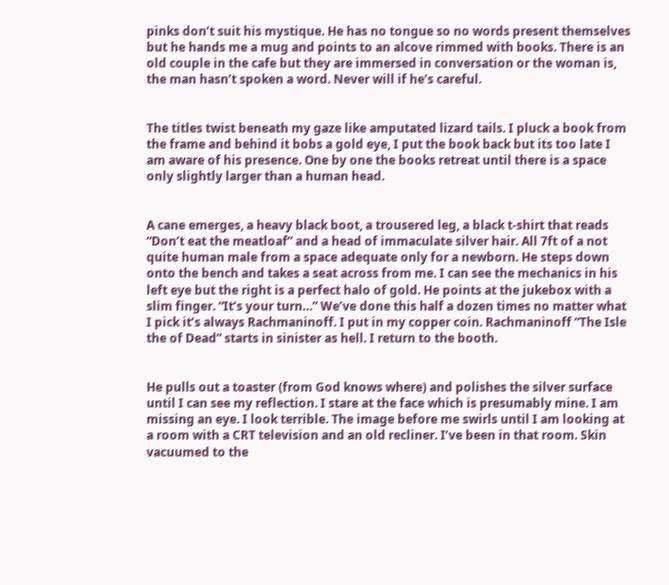pinks don’t suit his mystique. He has no tongue so no words present themselves but he hands me a mug and points to an alcove rimmed with books. There is an old couple in the cafe but they are immersed in conversation or the woman is, the man hasn’t spoken a word. Never will if he’s careful.


The titles twist beneath my gaze like amputated lizard tails. I pluck a book from the frame and behind it bobs a gold eye, I put the book back but its too late I am aware of his presence. One by one the books retreat until there is a space only slightly larger than a human head.


A cane emerges, a heavy black boot, a trousered leg, a black t-shirt that reads “Don’t eat the meatloaf” and a head of immaculate silver hair. All 7ft of a not quite human male from a space adequate only for a newborn. He steps down onto the bench and takes a seat across from me. I can see the mechanics in his left eye but the right is a perfect halo of gold. He points at the jukebox with a slim finger. “It’s your turn…” We’ve done this half a dozen times no matter what I pick it’s always Rachmaninoff. I put in my copper coin. Rachmaninoff ”The Isle the of Dead” starts in sinister as hell. I return to the booth.


He pulls out a toaster (from God knows where) and polishes the silver surface until I can see my reflection. I stare at the face which is presumably mine. I am missing an eye. I look terrible. The image before me swirls until I am looking at a room with a CRT television and an old recliner. I’ve been in that room. Skin vacuumed to the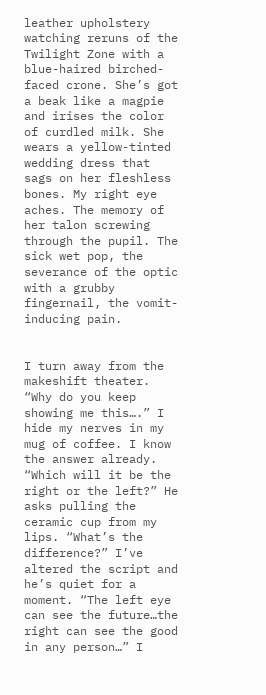leather upholstery watching reruns of the Twilight Zone with a blue-haired birched-faced crone. She’s got a beak like a magpie and irises the color of curdled milk. She wears a yellow-tinted wedding dress that sags on her fleshless bones. My right eye aches. The memory of her talon screwing through the pupil. The sick wet pop, the severance of the optic with a grubby fingernail, the vomit-inducing pain.


I turn away from the makeshift theater. “Why do you keep showing me this….” I hide my nerves in my mug of coffee. I know the answer already. “Which will it be the right or the left?” He asks pulling the ceramic cup from my lips. “What’s the difference?” I’ve altered the script and he’s quiet for a moment. “The left eye can see the future…the right can see the good in any person…” I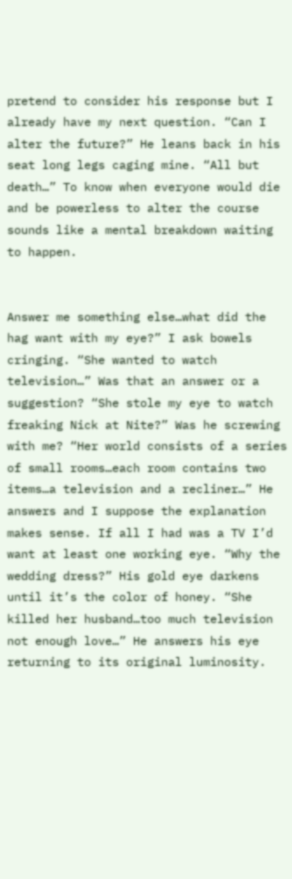pretend to consider his response but I already have my next question. “Can I alter the future?” He leans back in his seat long legs caging mine. “All but death…” To know when everyone would die and be powerless to alter the course sounds like a mental breakdown waiting to happen.


Answer me something else…what did the hag want with my eye?” I ask bowels cringing. “She wanted to watch television…” Was that an answer or a suggestion? “She stole my eye to watch freaking Nick at Nite?” Was he screwing with me? “Her world consists of a series of small rooms…each room contains two items…a television and a recliner…” He answers and I suppose the explanation makes sense. If all I had was a TV I’d want at least one working eye. “Why the wedding dress?” His gold eye darkens until it’s the color of honey. “She killed her husband…too much television not enough love…” He answers his eye returning to its original luminosity.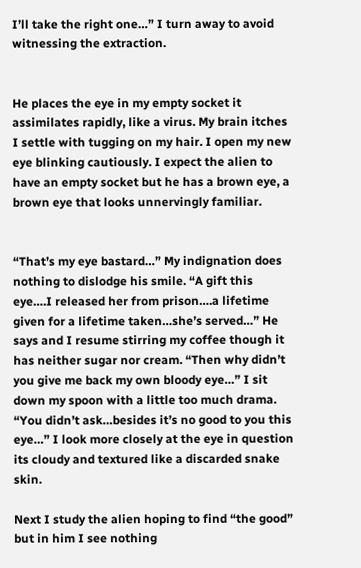I’ll take the right one…” I turn away to avoid witnessing the extraction.


He places the eye in my empty socket it assimilates rapidly, like a virus. My brain itches I settle with tugging on my hair. I open my new eye blinking cautiously. I expect the alien to have an empty socket but he has a brown eye, a brown eye that looks unnervingly familiar.


“That’s my eye bastard…” My indignation does nothing to dislodge his smile. “A gift this eye….I released her from prison….a lifetime given for a lifetime taken…she’s served…” He says and I resume stirring my coffee though it has neither sugar nor cream. “Then why didn’t you give me back my own bloody eye…” I sit down my spoon with a little too much drama. “You didn’t ask…besides it’s no good to you this eye…” I look more closely at the eye in question its cloudy and textured like a discarded snake skin.

Next I study the alien hoping to find “the good” but in him I see nothing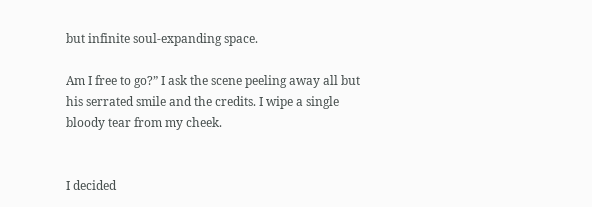but infinite soul-expanding space.

Am I free to go?” I ask the scene peeling away all but his serrated smile and the credits. I wipe a single bloody tear from my cheek.


I decided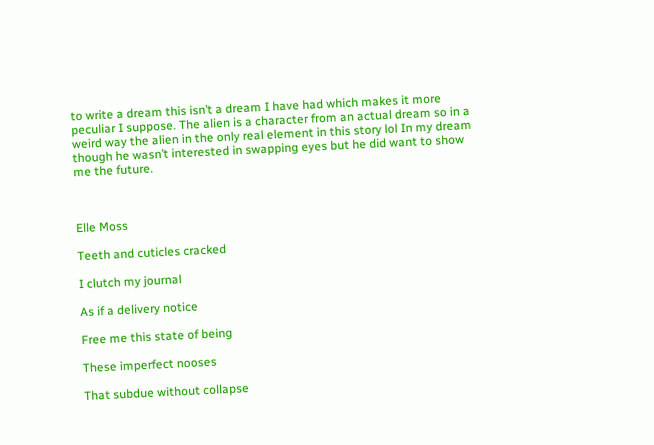to write a dream this isn’t a dream I have had which makes it more peculiar I suppose. The alien is a character from an actual dream so in a weird way the alien in the only real element in this story lol In my dream though he wasn’t interested in swapping eyes but he did want to show me the future.



Elle Moss

Teeth and cuticles cracked

I clutch my journal

As if a delivery notice

Free me this state of being

These imperfect nooses

That subdue without collapse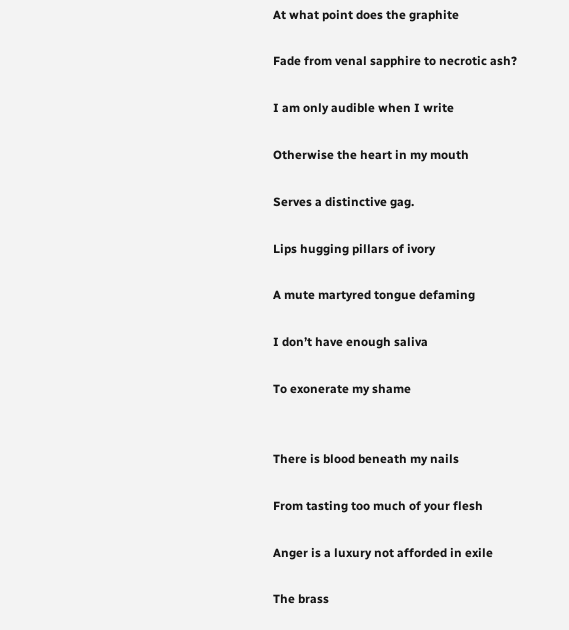At what point does the graphite

Fade from venal sapphire to necrotic ash?

I am only audible when I write

Otherwise the heart in my mouth

Serves a distinctive gag.

Lips hugging pillars of ivory

A mute martyred tongue defaming

I don’t have enough saliva

To exonerate my shame


There is blood beneath my nails

From tasting too much of your flesh

Anger is a luxury not afforded in exile

The brass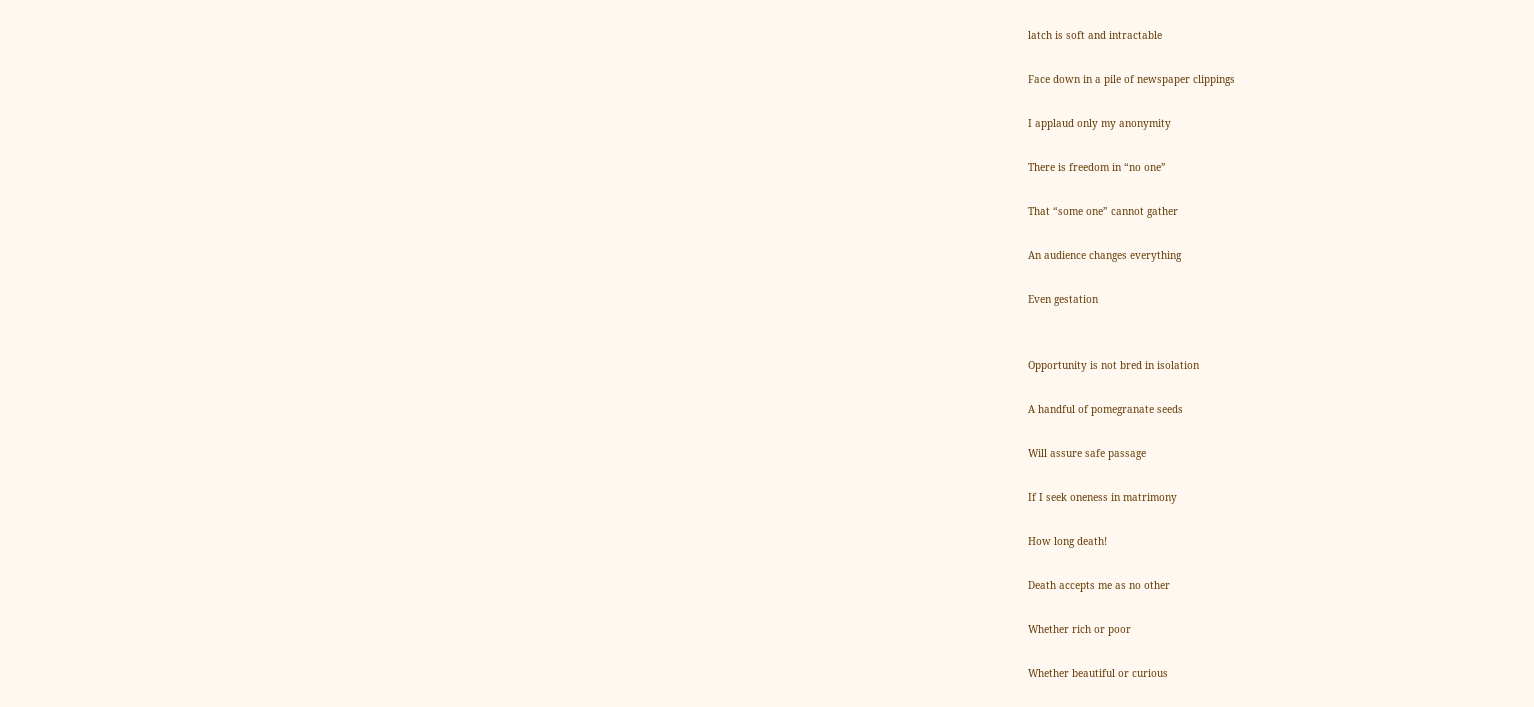latch is soft and intractable

Face down in a pile of newspaper clippings

I applaud only my anonymity

There is freedom in “no one”

That “some one” cannot gather

An audience changes everything

Even gestation


Opportunity is not bred in isolation

A handful of pomegranate seeds

Will assure safe passage

If I seek oneness in matrimony

How long death!

Death accepts me as no other

Whether rich or poor

Whether beautiful or curious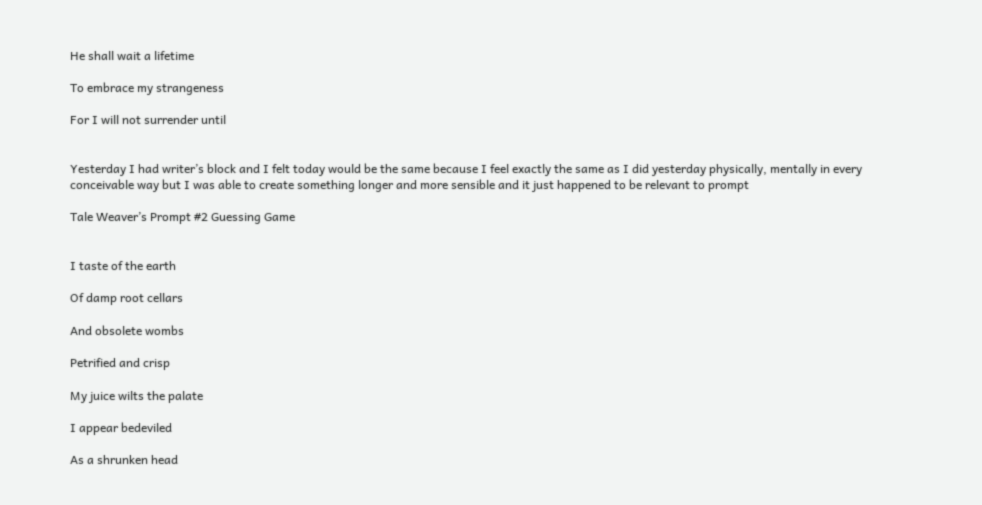He shall wait a lifetime

To embrace my strangeness

For I will not surrender until


Yesterday I had writer’s block and I felt today would be the same because I feel exactly the same as I did yesterday physically, mentally in every conceivable way but I was able to create something longer and more sensible and it just happened to be relevant to prompt

Tale Weaver’s Prompt #2 Guessing Game


I taste of the earth

Of damp root cellars

And obsolete wombs

Petrified and crisp

My juice wilts the palate

I appear bedeviled

As a shrunken head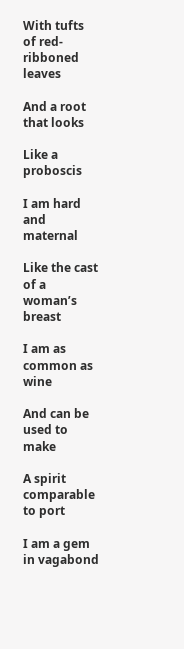With tufts of red-ribboned leaves

And a root that looks

Like a proboscis

I am hard and maternal

Like the cast of a woman’s breast

I am as common as wine

And can be used to make

A spirit comparable to port

I am a gem in vagabond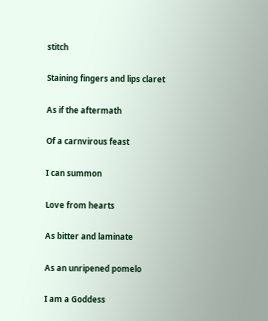stitch

Staining fingers and lips claret

As if the aftermath

Of a carnvirous feast

I can summon

Love from hearts

As bitter and laminate

As an unripened pomelo

I am a Goddess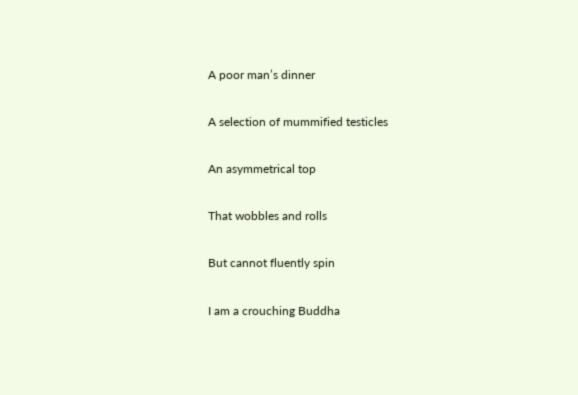A poor man’s dinner

A selection of mummified testicles

An asymmetrical top

That wobbles and rolls

But cannot fluently spin

I am a crouching Buddha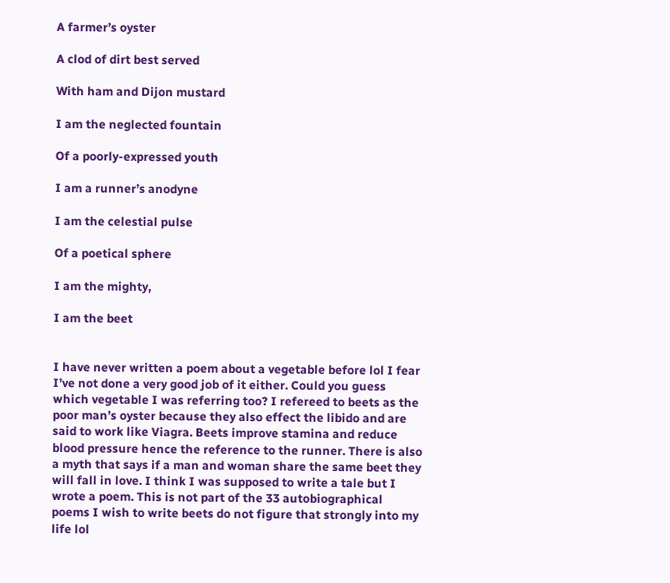A farmer’s oyster

A clod of dirt best served

With ham and Dijon mustard

I am the neglected fountain

Of a poorly-expressed youth

I am a runner’s anodyne

I am the celestial pulse

Of a poetical sphere

I am the mighty,

I am the beet


I have never written a poem about a vegetable before lol I fear I’ve not done a very good job of it either. Could you guess which vegetable I was referring too? I refereed to beets as the poor man’s oyster because they also effect the libido and are said to work like Viagra. Beets improve stamina and reduce blood pressure hence the reference to the runner. There is also a myth that says if a man and woman share the same beet they will fall in love. I think I was supposed to write a tale but I wrote a poem. This is not part of the 33 autobiographical poems I wish to write beets do not figure that strongly into my life lol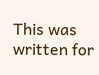This was written for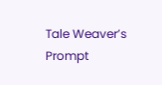Tale Weaver’s Prompt